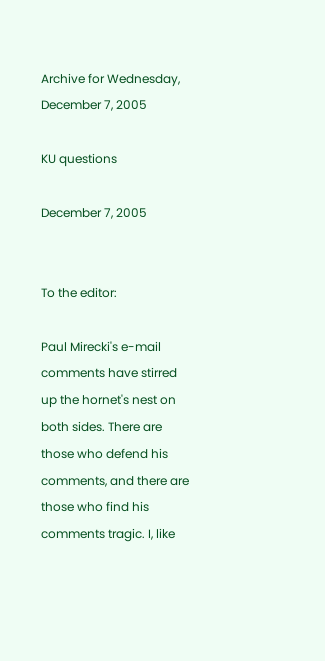Archive for Wednesday, December 7, 2005

KU questions

December 7, 2005


To the editor:

Paul Mirecki's e-mail comments have stirred up the hornet's nest on both sides. There are those who defend his comments, and there are those who find his comments tragic. I, like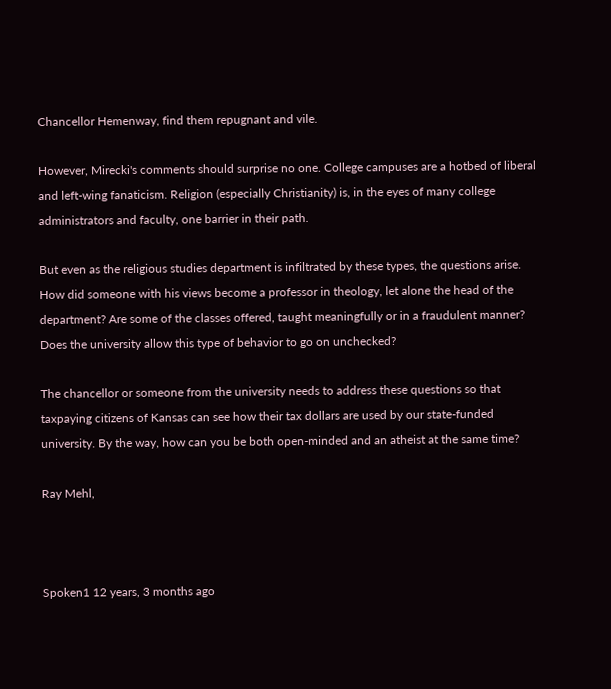Chancellor Hemenway, find them repugnant and vile.

However, Mirecki's comments should surprise no one. College campuses are a hotbed of liberal and left-wing fanaticism. Religion (especially Christianity) is, in the eyes of many college administrators and faculty, one barrier in their path.

But even as the religious studies department is infiltrated by these types, the questions arise. How did someone with his views become a professor in theology, let alone the head of the department? Are some of the classes offered, taught meaningfully or in a fraudulent manner? Does the university allow this type of behavior to go on unchecked?

The chancellor or someone from the university needs to address these questions so that taxpaying citizens of Kansas can see how their tax dollars are used by our state-funded university. By the way, how can you be both open-minded and an atheist at the same time?

Ray Mehl,



Spoken1 12 years, 3 months ago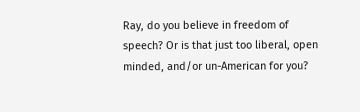Ray, do you believe in freedom of speech? Or is that just too liberal, open minded, and/or un-American for you?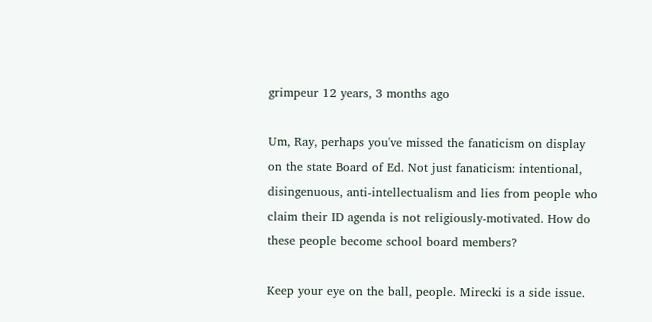grimpeur 12 years, 3 months ago

Um, Ray, perhaps you've missed the fanaticism on display on the state Board of Ed. Not just fanaticism: intentional, disingenuous, anti-intellectualism and lies from people who claim their ID agenda is not religiously-motivated. How do these people become school board members?

Keep your eye on the ball, people. Mirecki is a side issue.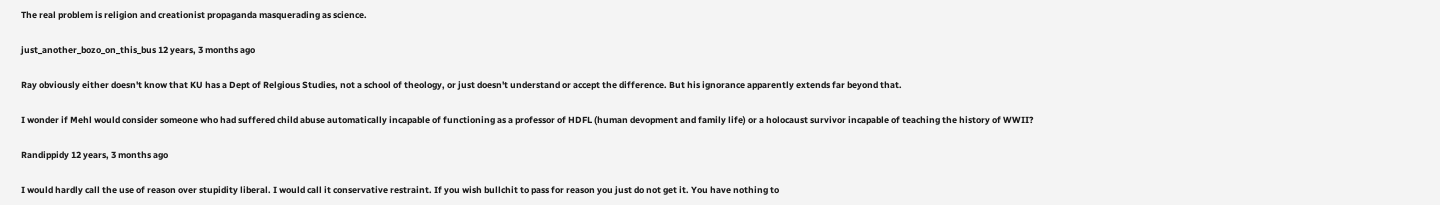The real problem is religion and creationist propaganda masquerading as science.

just_another_bozo_on_this_bus 12 years, 3 months ago

Ray obviously either doesn't know that KU has a Dept of Relgious Studies, not a school of theology, or just doesn't understand or accept the difference. But his ignorance apparently extends far beyond that.

I wonder if Mehl would consider someone who had suffered child abuse automatically incapable of functioning as a professor of HDFL (human devopment and family life) or a holocaust survivor incapable of teaching the history of WWII?

Randippidy 12 years, 3 months ago

I would hardly call the use of reason over stupidity liberal. I would call it conservative restraint. If you wish bullchit to pass for reason you just do not get it. You have nothing to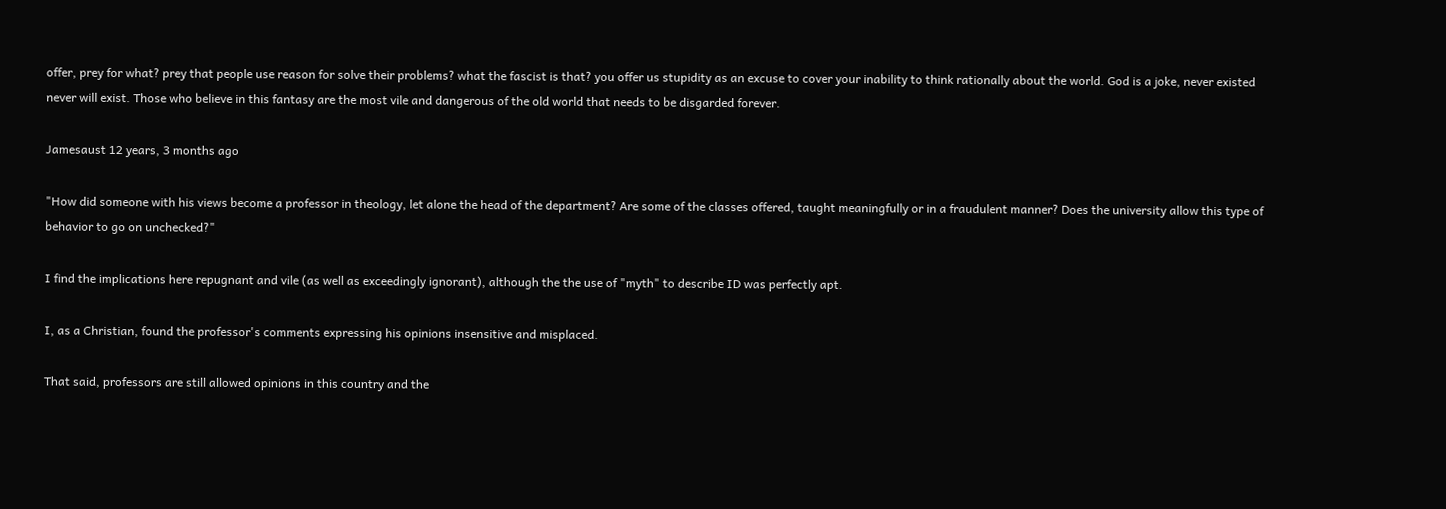offer, prey for what? prey that people use reason for solve their problems? what the fascist is that? you offer us stupidity as an excuse to cover your inability to think rationally about the world. God is a joke, never existed never will exist. Those who believe in this fantasy are the most vile and dangerous of the old world that needs to be disgarded forever.

Jamesaust 12 years, 3 months ago

"How did someone with his views become a professor in theology, let alone the head of the department? Are some of the classes offered, taught meaningfully or in a fraudulent manner? Does the university allow this type of behavior to go on unchecked?"

I find the implications here repugnant and vile (as well as exceedingly ignorant), although the the use of "myth" to describe ID was perfectly apt.

I, as a Christian, found the professor's comments expressing his opinions insensitive and misplaced.

That said, professors are still allowed opinions in this country and the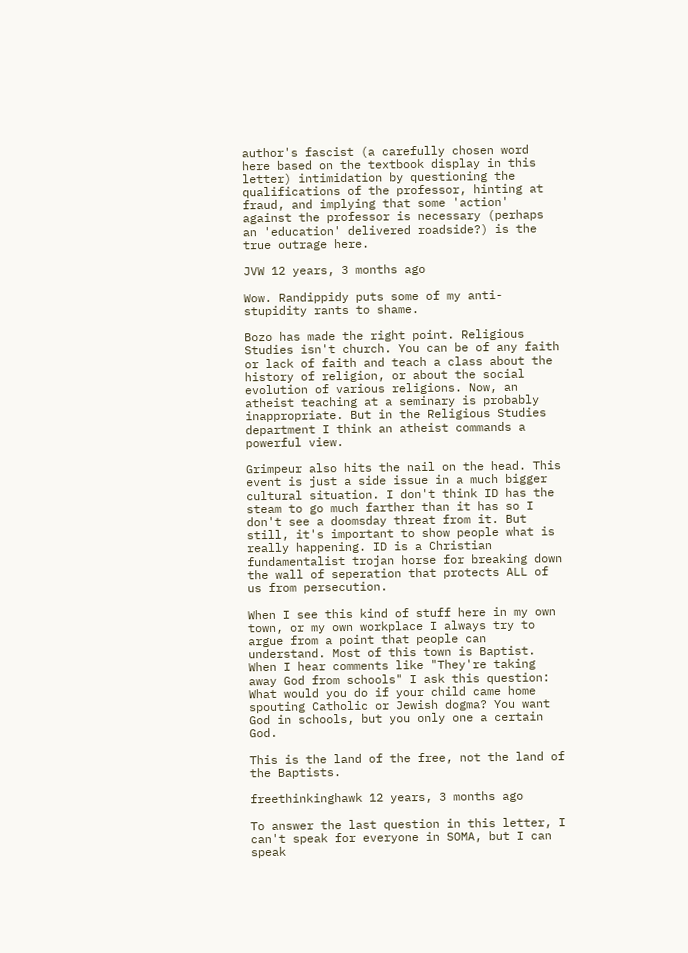author's fascist (a carefully chosen word here based on the textbook display in this letter) intimidation by questioning the qualifications of the professor, hinting at fraud, and implying that some 'action' against the professor is necessary (perhaps an 'education' delivered roadside?) is the true outrage here.

JVW 12 years, 3 months ago

Wow. Randippidy puts some of my anti-stupidity rants to shame.

Bozo has made the right point. Religious Studies isn't church. You can be of any faith or lack of faith and teach a class about the history of religion, or about the social evolution of various religions. Now, an atheist teaching at a seminary is probably inappropriate. But in the Religious Studies department I think an atheist commands a powerful view.

Grimpeur also hits the nail on the head. This event is just a side issue in a much bigger cultural situation. I don't think ID has the steam to go much farther than it has so I don't see a doomsday threat from it. But still, it's important to show people what is really happening. ID is a Christian fundamentalist trojan horse for breaking down the wall of seperation that protects ALL of us from persecution.

When I see this kind of stuff here in my own town, or my own workplace I always try to argue from a point that people can understand. Most of this town is Baptist. When I hear comments like "They're taking away God from schools" I ask this question: What would you do if your child came home spouting Catholic or Jewish dogma? You want God in schools, but you only one a certain God.

This is the land of the free, not the land of the Baptists.

freethinkinghawk 12 years, 3 months ago

To answer the last question in this letter, I can't speak for everyone in SOMA, but I can speak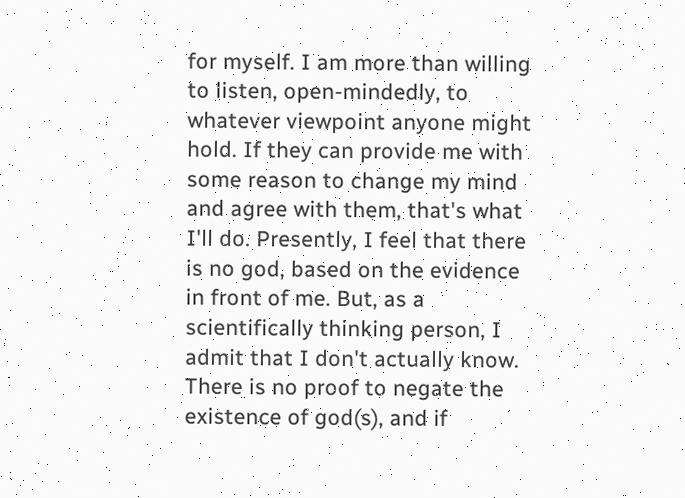for myself. I am more than willing to listen, open-mindedly, to whatever viewpoint anyone might hold. If they can provide me with some reason to change my mind and agree with them, that's what I'll do. Presently, I feel that there is no god, based on the evidence in front of me. But, as a scientifically thinking person, I admit that I don't actually know. There is no proof to negate the existence of god(s), and if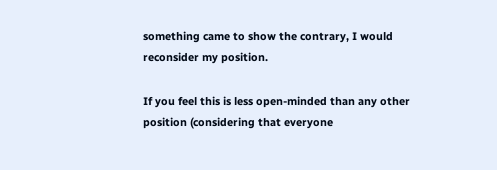something came to show the contrary, I would reconsider my position.

If you feel this is less open-minded than any other position (considering that everyone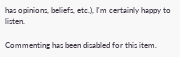has opinions, beliefs, etc.), I'm certainly happy to listen.

Commenting has been disabled for this item.